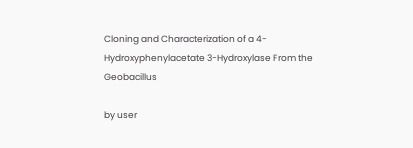Cloning and Characterization of a 4- Hydroxyphenylacetate 3-Hydroxylase From the Geobacillus

by user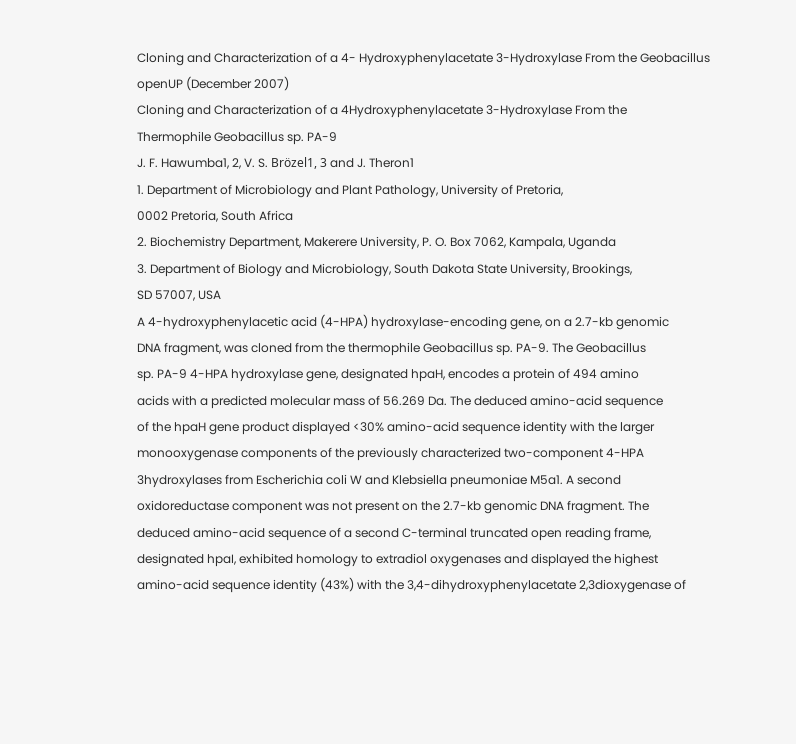Cloning and Characterization of a 4- Hydroxyphenylacetate 3-Hydroxylase From the Geobacillus
openUP (December 2007)
Cloning and Characterization of a 4Hydroxyphenylacetate 3-Hydroxylase From the
Thermophile Geobacillus sp. PA-9
J. F. Hawumba1, 2, V. S. Brözel1, 3 and J. Theron1
1. Department of Microbiology and Plant Pathology, University of Pretoria,
0002 Pretoria, South Africa
2. Biochemistry Department, Makerere University, P. O. Box 7062, Kampala, Uganda
3. Department of Biology and Microbiology, South Dakota State University, Brookings,
SD 57007, USA
A 4-hydroxyphenylacetic acid (4-HPA) hydroxylase-encoding gene, on a 2.7-kb genomic
DNA fragment, was cloned from the thermophile Geobacillus sp. PA-9. The Geobacillus
sp. PA-9 4-HPA hydroxylase gene, designated hpaH, encodes a protein of 494 amino
acids with a predicted molecular mass of 56.269 Da. The deduced amino-acid sequence
of the hpaH gene product displayed <30% amino-acid sequence identity with the larger
monooxygenase components of the previously characterized two-component 4-HPA 3hydroxylases from Escherichia coli W and Klebsiella pneumoniae M5a1. A second
oxidoreductase component was not present on the 2.7-kb genomic DNA fragment. The
deduced amino-acid sequence of a second C-terminal truncated open reading frame,
designated hpaI, exhibited homology to extradiol oxygenases and displayed the highest
amino-acid sequence identity (43%) with the 3,4-dihydroxyphenylacetate 2,3dioxygenase of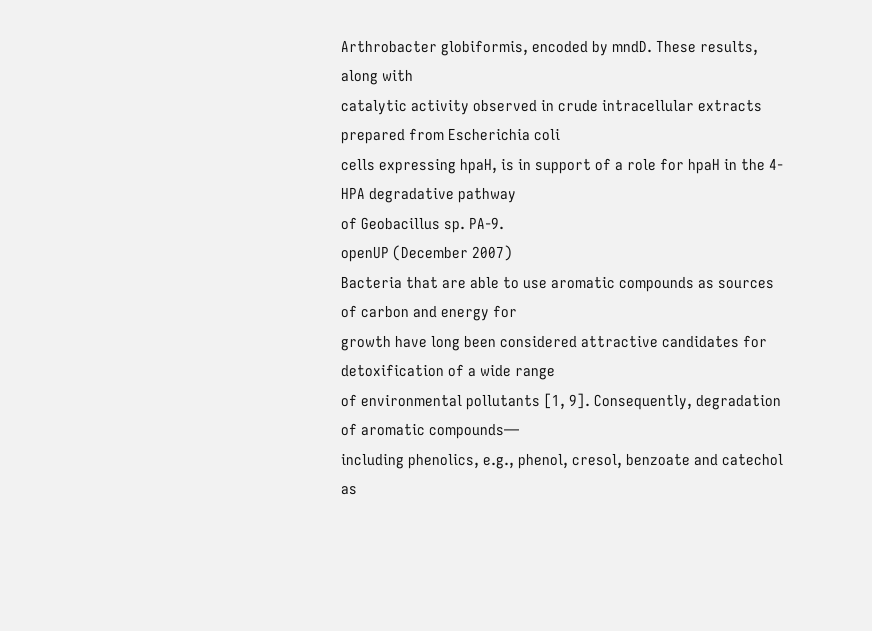Arthrobacter globiformis, encoded by mndD. These results, along with
catalytic activity observed in crude intracellular extracts prepared from Escherichia coli
cells expressing hpaH, is in support of a role for hpaH in the 4-HPA degradative pathway
of Geobacillus sp. PA-9.
openUP (December 2007)
Bacteria that are able to use aromatic compounds as sources of carbon and energy for
growth have long been considered attractive candidates for detoxification of a wide range
of environmental pollutants [1, 9]. Consequently, degradation of aromatic compounds—
including phenolics, e.g., phenol, cresol, benzoate and catechol as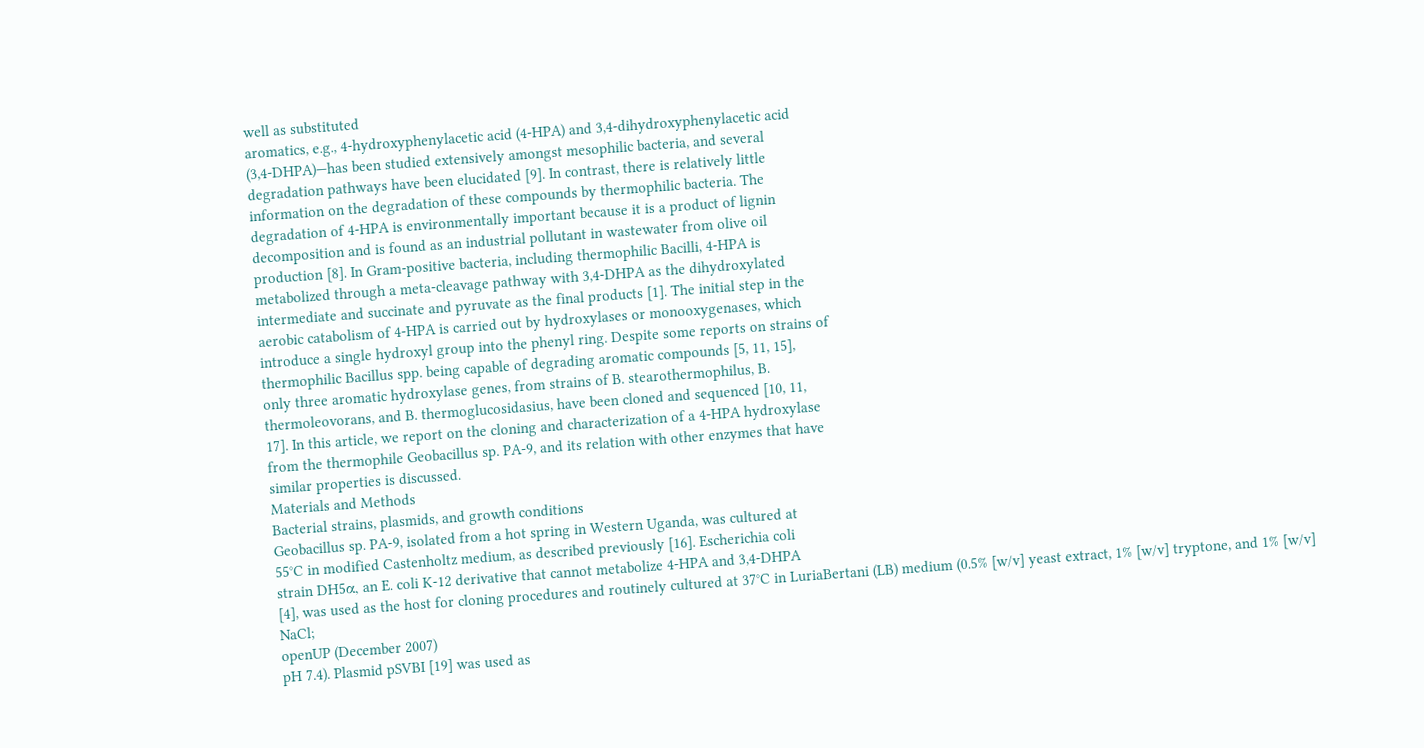well as substituted
aromatics, e.g., 4-hydroxyphenylacetic acid (4-HPA) and 3,4-dihydroxyphenylacetic acid
(3,4-DHPA)—has been studied extensively amongst mesophilic bacteria, and several
degradation pathways have been elucidated [9]. In contrast, there is relatively little
information on the degradation of these compounds by thermophilic bacteria. The
degradation of 4-HPA is environmentally important because it is a product of lignin
decomposition and is found as an industrial pollutant in wastewater from olive oil
production [8]. In Gram-positive bacteria, including thermophilic Bacilli, 4-HPA is
metabolized through a meta-cleavage pathway with 3,4-DHPA as the dihydroxylated
intermediate and succinate and pyruvate as the final products [1]. The initial step in the
aerobic catabolism of 4-HPA is carried out by hydroxylases or monooxygenases, which
introduce a single hydroxyl group into the phenyl ring. Despite some reports on strains of
thermophilic Bacillus spp. being capable of degrading aromatic compounds [5, 11, 15],
only three aromatic hydroxylase genes, from strains of B. stearothermophilus, B.
thermoleovorans, and B. thermoglucosidasius, have been cloned and sequenced [10, 11,
17]. In this article, we report on the cloning and characterization of a 4-HPA hydroxylase
from the thermophile Geobacillus sp. PA-9, and its relation with other enzymes that have
similar properties is discussed.
Materials and Methods
Bacterial strains, plasmids, and growth conditions
Geobacillus sp. PA-9, isolated from a hot spring in Western Uganda, was cultured at
55°C in modified Castenholtz medium, as described previously [16]. Escherichia coli
strain DH5α, an E. coli K-12 derivative that cannot metabolize 4-HPA and 3,4-DHPA
[4], was used as the host for cloning procedures and routinely cultured at 37°C in LuriaBertani (LB) medium (0.5% [w/v] yeast extract, 1% [w/v] tryptone, and 1% [w/v] NaCl;
openUP (December 2007)
pH 7.4). Plasmid pSVBI [19] was used as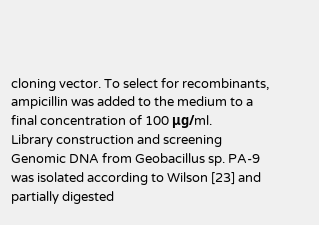cloning vector. To select for recombinants,
ampicillin was added to the medium to a final concentration of 100 μg/ml.
Library construction and screening
Genomic DNA from Geobacillus sp. PA-9 was isolated according to Wilson [23] and
partially digested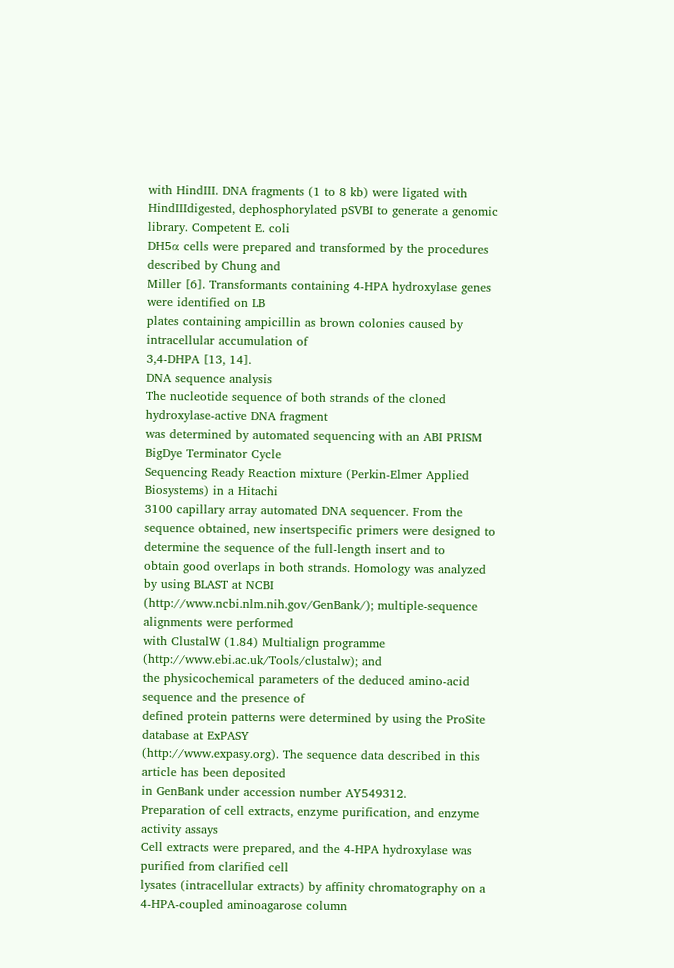with HindIII. DNA fragments (1 to 8 kb) were ligated with HindIIIdigested, dephosphorylated pSVBI to generate a genomic library. Competent E. coli
DH5α cells were prepared and transformed by the procedures described by Chung and
Miller [6]. Transformants containing 4-HPA hydroxylase genes were identified on LB
plates containing ampicillin as brown colonies caused by intracellular accumulation of
3,4-DHPA [13, 14].
DNA sequence analysis
The nucleotide sequence of both strands of the cloned hydroxylase-active DNA fragment
was determined by automated sequencing with an ABI PRISM BigDye Terminator Cycle
Sequencing Ready Reaction mixture (Perkin-Elmer Applied Biosystems) in a Hitachi
3100 capillary array automated DNA sequencer. From the sequence obtained, new insertspecific primers were designed to determine the sequence of the full-length insert and to
obtain good overlaps in both strands. Homology was analyzed by using BLAST at NCBI
(http://www.ncbi.nlm.nih.gov/GenBank/); multiple-sequence alignments were performed
with ClustalW (1.84) Multialign programme (http://www.ebi.ac.uk/Tools/clustalw); and
the physicochemical parameters of the deduced amino-acid sequence and the presence of
defined protein patterns were determined by using the ProSite database at ExPASY
(http://www.expasy.org). The sequence data described in this article has been deposited
in GenBank under accession number AY549312.
Preparation of cell extracts, enzyme purification, and enzyme activity assays
Cell extracts were prepared, and the 4-HPA hydroxylase was purified from clarified cell
lysates (intracellular extracts) by affinity chromatography on a 4-HPA-coupled aminoagarose column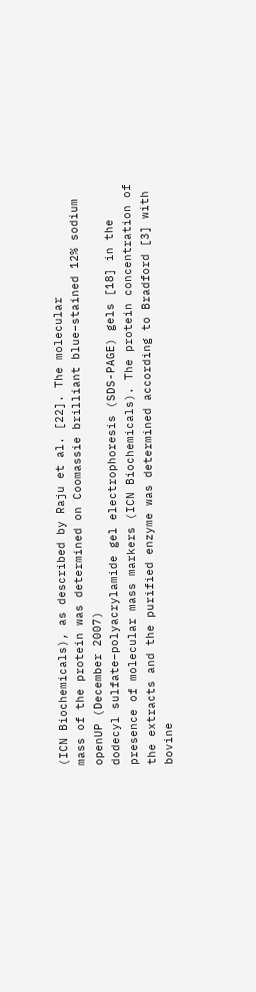(ICN Biochemicals), as described by Raju et al. [22]. The molecular
mass of the protein was determined on Coomassie brilliant blue–stained 12% sodium
openUP (December 2007)
dodecyl sulfate–polyacrylamide gel electrophoresis (SDS-PAGE) gels [18] in the
presence of molecular mass markers (ICN Biochemicals). The protein concentration of
the extracts and the purified enzyme was determined according to Bradford [3] with
bovine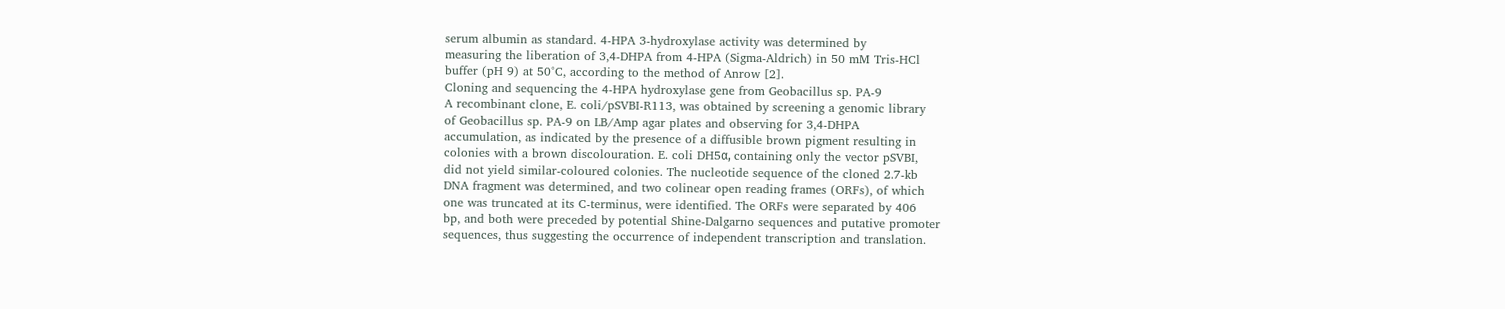serum albumin as standard. 4-HPA 3-hydroxylase activity was determined by
measuring the liberation of 3,4-DHPA from 4-HPA (Sigma-Aldrich) in 50 mM Tris-HCl
buffer (pH 9) at 50°C, according to the method of Anrow [2].
Cloning and sequencing the 4-HPA hydroxylase gene from Geobacillus sp. PA-9
A recombinant clone, E. coli/pSVBI-R113, was obtained by screening a genomic library
of Geobacillus sp. PA-9 on LB/Amp agar plates and observing for 3,4-DHPA
accumulation, as indicated by the presence of a diffusible brown pigment resulting in
colonies with a brown discolouration. E. coli DH5α, containing only the vector pSVBI,
did not yield similar-coloured colonies. The nucleotide sequence of the cloned 2.7-kb
DNA fragment was determined, and two colinear open reading frames (ORFs), of which
one was truncated at its C-terminus, were identified. The ORFs were separated by 406
bp, and both were preceded by potential Shine-Dalgarno sequences and putative promoter
sequences, thus suggesting the occurrence of independent transcription and translation.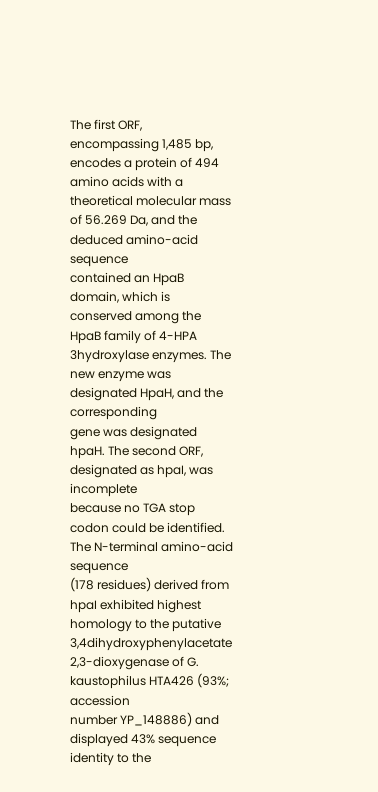The first ORF, encompassing 1,485 bp, encodes a protein of 494 amino acids with a
theoretical molecular mass of 56.269 Da, and the deduced amino-acid sequence
contained an HpaB domain, which is conserved among the HpaB family of 4-HPA 3hydroxylase enzymes. The new enzyme was designated HpaH, and the corresponding
gene was designated hpaH. The second ORF, designated as hpaI, was incomplete
because no TGA stop codon could be identified. The N-terminal amino-acid sequence
(178 residues) derived from hpaI exhibited highest homology to the putative 3,4dihydroxyphenylacetate 2,3-dioxygenase of G. kaustophilus HTA426 (93%; accession
number YP_148886) and displayed 43% sequence identity to the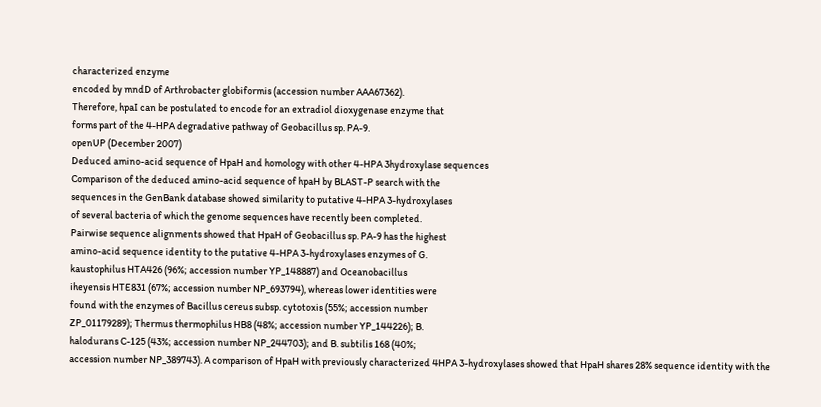characterized enzyme
encoded by mndD of Arthrobacter globiformis (accession number AAA67362).
Therefore, hpaI can be postulated to encode for an extradiol dioxygenase enzyme that
forms part of the 4-HPA degradative pathway of Geobacillus sp. PA-9.
openUP (December 2007)
Deduced amino-acid sequence of HpaH and homology with other 4-HPA 3hydroxylase sequences
Comparison of the deduced amino-acid sequence of hpaH by BLAST-P search with the
sequences in the GenBank database showed similarity to putative 4-HPA 3-hydroxylases
of several bacteria of which the genome sequences have recently been completed.
Pairwise sequence alignments showed that HpaH of Geobacillus sp. PA-9 has the highest
amino-acid sequence identity to the putative 4-HPA 3-hydroxylases enzymes of G.
kaustophilus HTA426 (96%; accession number YP_148887) and Oceanobacillus
iheyensis HTE831 (67%; accession number NP_693794), whereas lower identities were
found with the enzymes of Bacillus cereus subsp. cytotoxis (55%; accession number
ZP_01179289); Thermus thermophilus HB8 (48%; accession number YP_144226); B.
halodurans C-125 (43%; accession number NP_244703); and B. subtilis 168 (40%;
accession number NP_389743). A comparison of HpaH with previously characterized 4HPA 3-hydroxylases showed that HpaH shares 28% sequence identity with the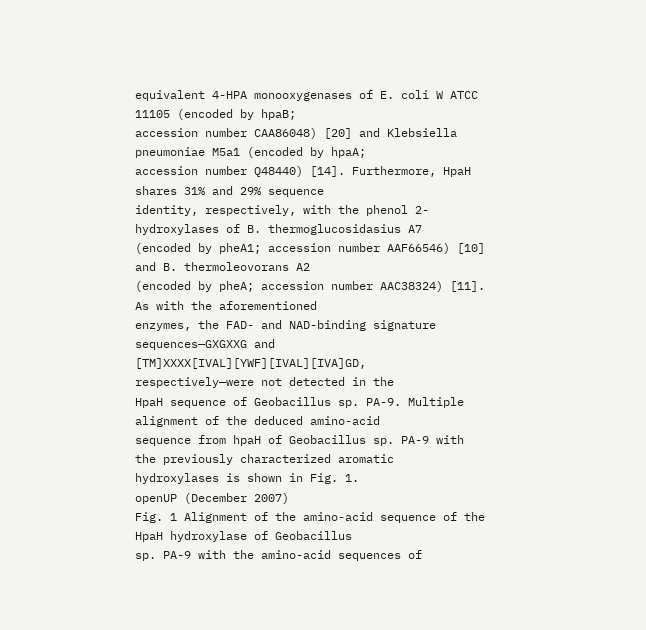equivalent 4-HPA monooxygenases of E. coli W ATCC 11105 (encoded by hpaB;
accession number CAA86048) [20] and Klebsiella pneumoniae M5a1 (encoded by hpaA;
accession number Q48440) [14]. Furthermore, HpaH shares 31% and 29% sequence
identity, respectively, with the phenol 2-hydroxylases of B. thermoglucosidasius A7
(encoded by pheA1; accession number AAF66546) [10] and B. thermoleovorans A2
(encoded by pheA; accession number AAC38324) [11]. As with the aforementioned
enzymes, the FAD- and NAD-binding signature sequences—GXGXXG and
[TM]XXXX[IVAL][YWF][IVAL][IVA]GD, respectively—were not detected in the
HpaH sequence of Geobacillus sp. PA-9. Multiple alignment of the deduced amino-acid
sequence from hpaH of Geobacillus sp. PA-9 with the previously characterized aromatic
hydroxylases is shown in Fig. 1.
openUP (December 2007)
Fig. 1 Alignment of the amino-acid sequence of the HpaH hydroxylase of Geobacillus
sp. PA-9 with the amino-acid sequences of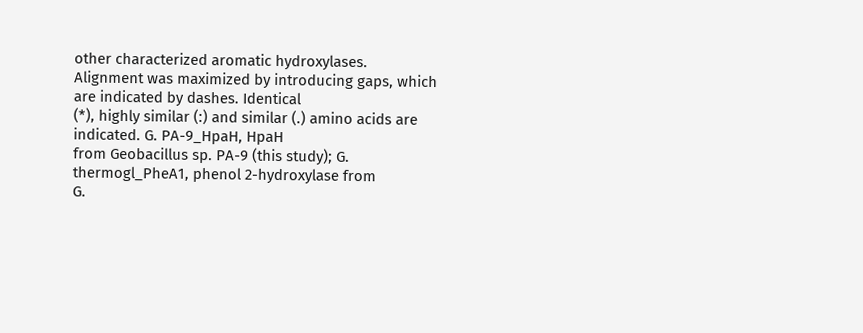other characterized aromatic hydroxylases.
Alignment was maximized by introducing gaps, which are indicated by dashes. Identical
(*), highly similar (:) and similar (.) amino acids are indicated. G. PA-9_HpaH, HpaH
from Geobacillus sp. PA-9 (this study); G. thermogl_PheA1, phenol 2-hydroxylase from
G.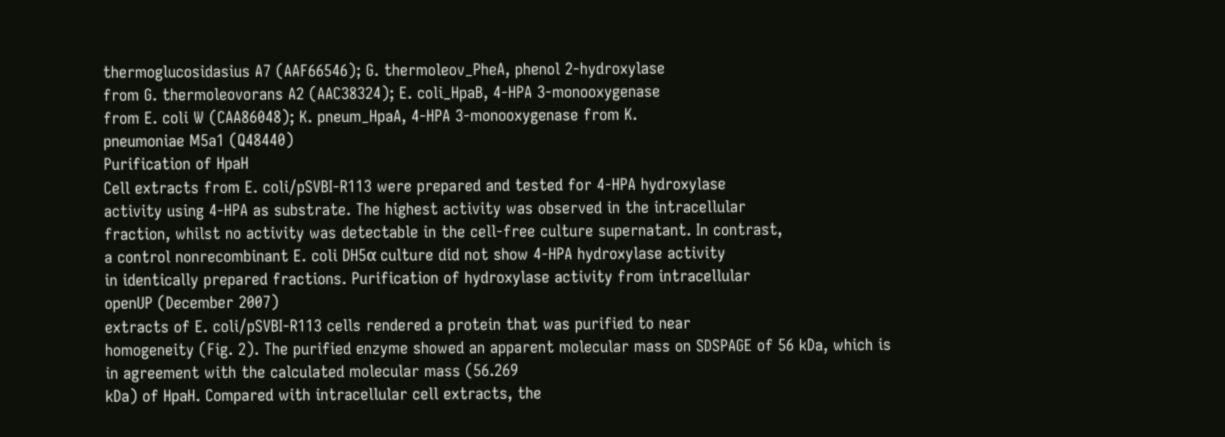thermoglucosidasius A7 (AAF66546); G. thermoleov_PheA, phenol 2-hydroxylase
from G. thermoleovorans A2 (AAC38324); E. coli_HpaB, 4-HPA 3-monooxygenase
from E. coli W (CAA86048); K. pneum_HpaA, 4-HPA 3-monooxygenase from K.
pneumoniae M5a1 (Q48440)
Purification of HpaH
Cell extracts from E. coli/pSVBI-R113 were prepared and tested for 4-HPA hydroxylase
activity using 4-HPA as substrate. The highest activity was observed in the intracellular
fraction, whilst no activity was detectable in the cell-free culture supernatant. In contrast,
a control nonrecombinant E. coli DH5α culture did not show 4-HPA hydroxylase activity
in identically prepared fractions. Purification of hydroxylase activity from intracellular
openUP (December 2007)
extracts of E. coli/pSVBI-R113 cells rendered a protein that was purified to near
homogeneity (Fig. 2). The purified enzyme showed an apparent molecular mass on SDSPAGE of 56 kDa, which is in agreement with the calculated molecular mass (56.269
kDa) of HpaH. Compared with intracellular cell extracts, the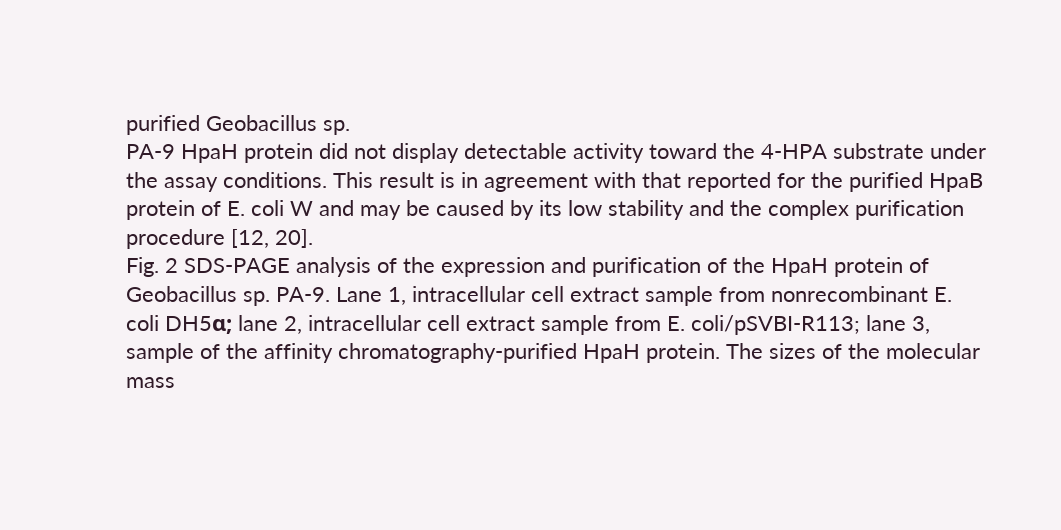purified Geobacillus sp.
PA-9 HpaH protein did not display detectable activity toward the 4-HPA substrate under
the assay conditions. This result is in agreement with that reported for the purified HpaB
protein of E. coli W and may be caused by its low stability and the complex purification
procedure [12, 20].
Fig. 2 SDS-PAGE analysis of the expression and purification of the HpaH protein of
Geobacillus sp. PA-9. Lane 1, intracellular cell extract sample from nonrecombinant E.
coli DH5α; lane 2, intracellular cell extract sample from E. coli/pSVBI-R113; lane 3,
sample of the affinity chromatography-purified HpaH protein. The sizes of the molecular
mass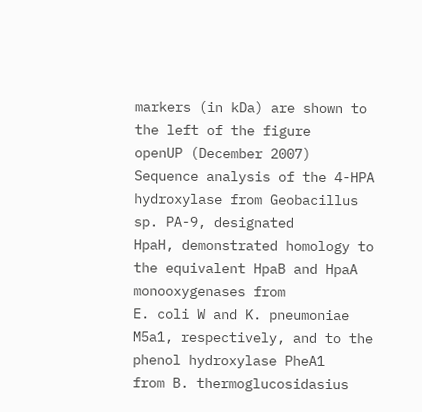markers (in kDa) are shown to the left of the figure
openUP (December 2007)
Sequence analysis of the 4-HPA hydroxylase from Geobacillus sp. PA-9, designated
HpaH, demonstrated homology to the equivalent HpaB and HpaA monooxygenases from
E. coli W and K. pneumoniae M5a1, respectively, and to the phenol hydroxylase PheA1
from B. thermoglucosidasius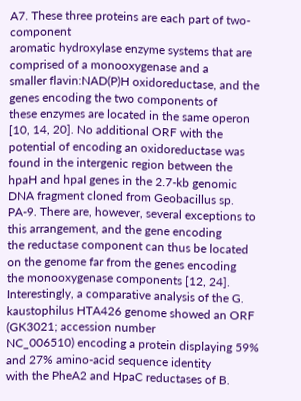A7. These three proteins are each part of two-component
aromatic hydroxylase enzyme systems that are comprised of a monooxygenase and a
smaller flavin:NAD(P)H oxidoreductase, and the genes encoding the two components of
these enzymes are located in the same operon [10, 14, 20]. No additional ORF with the
potential of encoding an oxidoreductase was found in the intergenic region between the
hpaH and hpaI genes in the 2.7-kb genomic DNA fragment cloned from Geobacillus sp.
PA-9. There are, however, several exceptions to this arrangement, and the gene encoding
the reductase component can thus be located on the genome far from the genes encoding
the monooxygenase components [12, 24]. Interestingly, a comparative analysis of the G.
kaustophilus HTA426 genome showed an ORF (GK3021; accession number
NC_006510) encoding a protein displaying 59% and 27% amino-acid sequence identity
with the PheA2 and HpaC reductases of B.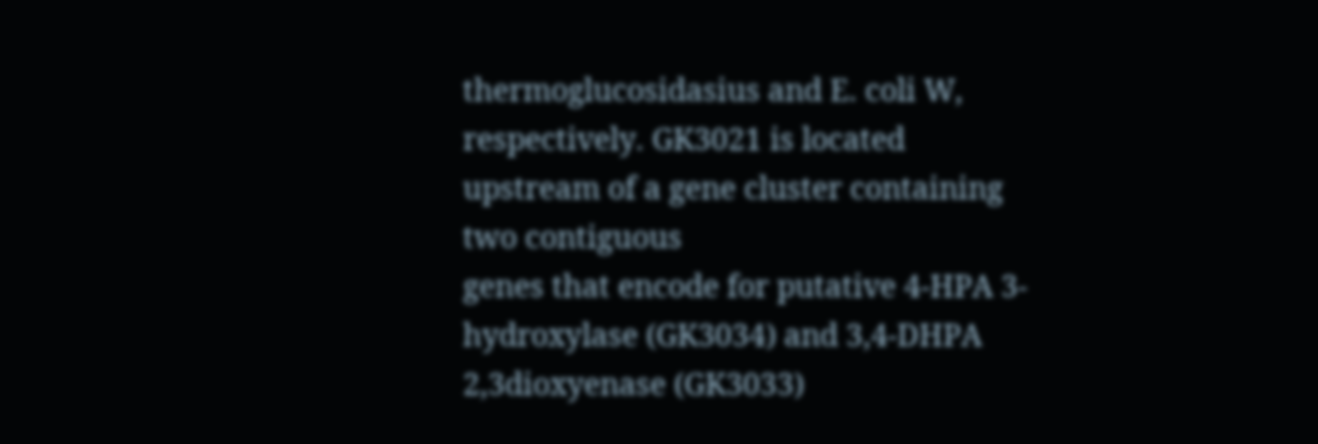thermoglucosidasius and E. coli W,
respectively. GK3021 is located upstream of a gene cluster containing two contiguous
genes that encode for putative 4-HPA 3-hydroxylase (GK3034) and 3,4-DHPA 2,3dioxyenase (GK3033)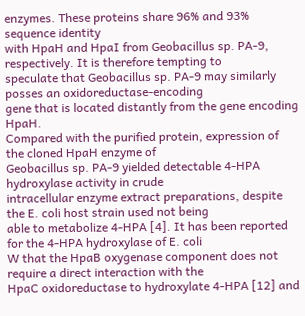enzymes. These proteins share 96% and 93% sequence identity
with HpaH and HpaI from Geobacillus sp. PA-9, respectively. It is therefore tempting to
speculate that Geobacillus sp. PA-9 may similarly posses an oxidoreductase-encoding
gene that is located distantly from the gene encoding HpaH.
Compared with the purified protein, expression of the cloned HpaH enzyme of
Geobacillus sp. PA-9 yielded detectable 4-HPA hydroxylase activity in crude
intracellular enzyme extract preparations, despite the E. coli host strain used not being
able to metabolize 4-HPA [4]. It has been reported for the 4-HPA hydroxylase of E. coli
W that the HpaB oxygenase component does not require a direct interaction with the
HpaC oxidoreductase to hydroxylate 4-HPA [12] and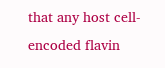that any host cell-encoded flavin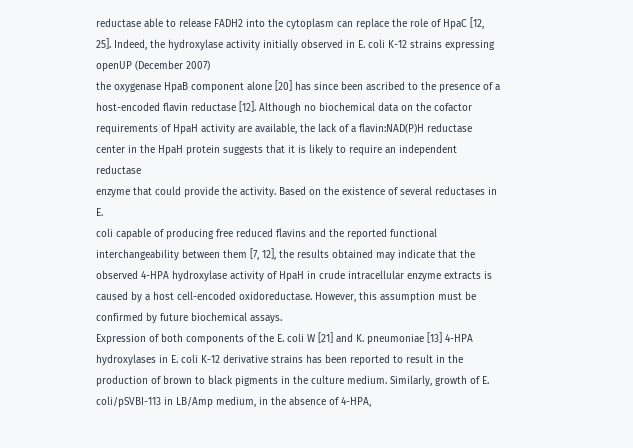reductase able to release FADH2 into the cytoplasm can replace the role of HpaC [12,
25]. Indeed, the hydroxylase activity initially observed in E. coli K-12 strains expressing
openUP (December 2007)
the oxygenase HpaB component alone [20] has since been ascribed to the presence of a
host-encoded flavin reductase [12]. Although no biochemical data on the cofactor
requirements of HpaH activity are available, the lack of a flavin:NAD(P)H reductase
center in the HpaH protein suggests that it is likely to require an independent reductase
enzyme that could provide the activity. Based on the existence of several reductases in E.
coli capable of producing free reduced flavins and the reported functional
interchangeability between them [7, 12], the results obtained may indicate that the
observed 4-HPA hydroxylase activity of HpaH in crude intracellular enzyme extracts is
caused by a host cell-encoded oxidoreductase. However, this assumption must be
confirmed by future biochemical assays.
Expression of both components of the E. coli W [21] and K. pneumoniae [13] 4-HPA
hydroxylases in E. coli K-12 derivative strains has been reported to result in the
production of brown to black pigments in the culture medium. Similarly, growth of E.
coli/pSVBI-113 in LB/Amp medium, in the absence of 4-HPA,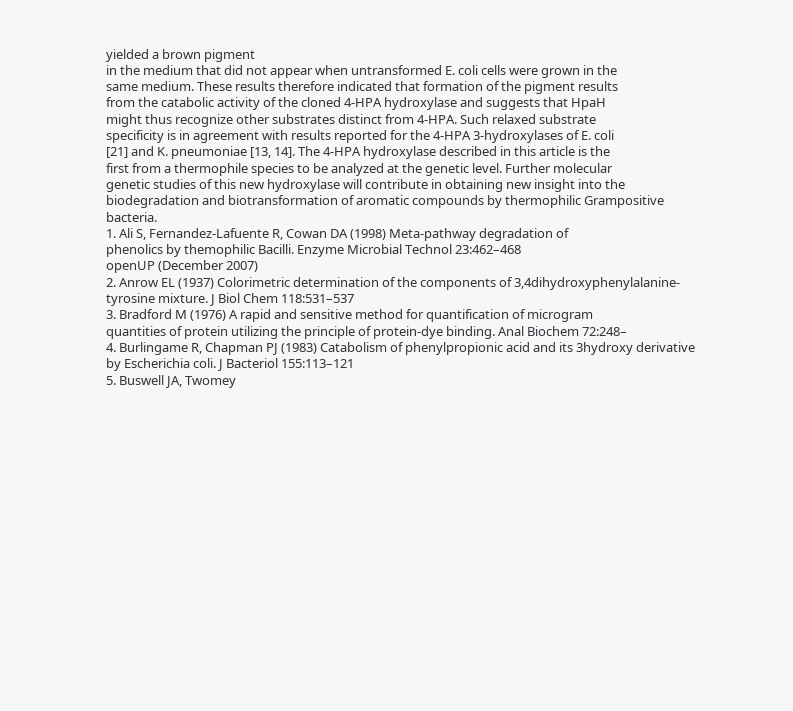yielded a brown pigment
in the medium that did not appear when untransformed E. coli cells were grown in the
same medium. These results therefore indicated that formation of the pigment results
from the catabolic activity of the cloned 4-HPA hydroxylase and suggests that HpaH
might thus recognize other substrates distinct from 4-HPA. Such relaxed substrate
specificity is in agreement with results reported for the 4-HPA 3-hydroxylases of E. coli
[21] and K. pneumoniae [13, 14]. The 4-HPA hydroxylase described in this article is the
first from a thermophile species to be analyzed at the genetic level. Further molecular
genetic studies of this new hydroxylase will contribute in obtaining new insight into the
biodegradation and biotransformation of aromatic compounds by thermophilic Grampositive bacteria.
1. Ali S, Fernandez-Lafuente R, Cowan DA (1998) Meta-pathway degradation of
phenolics by themophilic Bacilli. Enzyme Microbial Technol 23:462–468
openUP (December 2007)
2. Anrow EL (1937) Colorimetric determination of the components of 3,4dihydroxyphenylalanine-tyrosine mixture. J Biol Chem 118:531–537
3. Bradford M (1976) A rapid and sensitive method for quantification of microgram
quantities of protein utilizing the principle of protein-dye binding. Anal Biochem 72:248–
4. Burlingame R, Chapman PJ (1983) Catabolism of phenylpropionic acid and its 3hydroxy derivative by Escherichia coli. J Bacteriol 155:113–121
5. Buswell JA, Twomey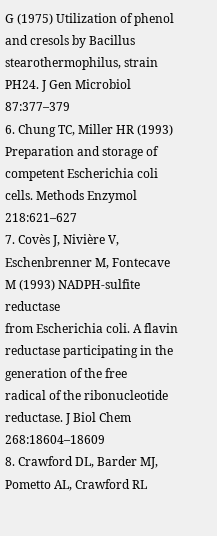G (1975) Utilization of phenol and cresols by Bacillus
stearothermophilus, strain PH24. J Gen Microbiol 87:377–379
6. Chung TC, Miller HR (1993) Preparation and storage of competent Escherichia coli
cells. Methods Enzymol 218:621–627
7. Covès J, Nivière V, Eschenbrenner M, Fontecave M (1993) NADPH-sulfite reductase
from Escherichia coli. A flavin reductase participating in the generation of the free
radical of the ribonucleotide reductase. J Biol Chem 268:18604–18609
8. Crawford DL, Barder MJ, Pometto AL, Crawford RL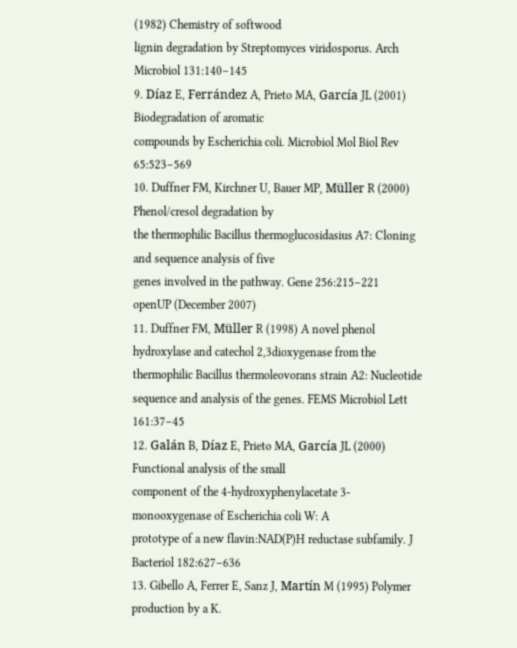(1982) Chemistry of softwood
lignin degradation by Streptomyces viridosporus. Arch Microbiol 131:140–145
9. Díaz E, Ferrández A, Prieto MA, García JL (2001) Biodegradation of aromatic
compounds by Escherichia coli. Microbiol Mol Biol Rev 65:523–569
10. Duffner FM, Kirchner U, Bauer MP, Müller R (2000) Phenol/cresol degradation by
the thermophilic Bacillus thermoglucosidasius A7: Cloning and sequence analysis of five
genes involved in the pathway. Gene 256:215–221
openUP (December 2007)
11. Duffner FM, Müller R (1998) A novel phenol hydroxylase and catechol 2,3dioxygenase from the thermophilic Bacillus thermoleovorans strain A2: Nucleotide
sequence and analysis of the genes. FEMS Microbiol Lett 161:37–45
12. Galán B, Díaz E, Prieto MA, García JL (2000) Functional analysis of the small
component of the 4-hydroxyphenylacetate 3-monooxygenase of Escherichia coli W: A
prototype of a new flavin:NAD(P)H reductase subfamily. J Bacteriol 182:627–636
13. Gibello A, Ferrer E, Sanz J, Martín M (1995) Polymer production by a K.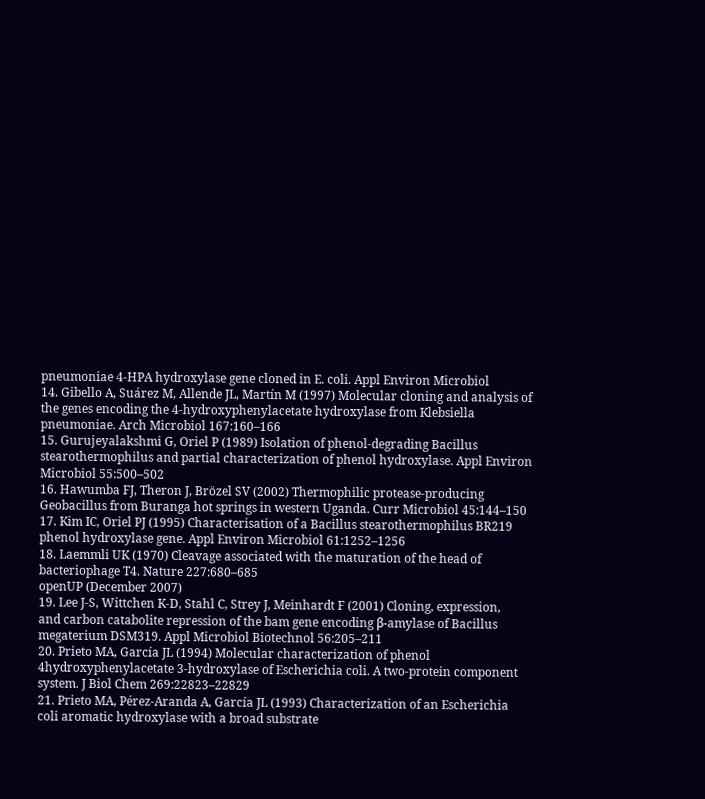pneumoniae 4-HPA hydroxylase gene cloned in E. coli. Appl Environ Microbiol
14. Gibello A, Suárez M, Allende JL, Martín M (1997) Molecular cloning and analysis of
the genes encoding the 4-hydroxyphenylacetate hydroxylase from Klebsiella
pneumoniae. Arch Microbiol 167:160–166
15. Gurujeyalakshmi G, Oriel P (1989) Isolation of phenol-degrading Bacillus
stearothermophilus and partial characterization of phenol hydroxylase. Appl Environ
Microbiol 55:500–502
16. Hawumba FJ, Theron J, Brözel SV (2002) Thermophilic protease-producing
Geobacillus from Buranga hot springs in western Uganda. Curr Microbiol 45:144–150
17. Kim IC, Oriel PJ (1995) Characterisation of a Bacillus stearothermophilus BR219
phenol hydroxylase gene. Appl Environ Microbiol 61:1252–1256
18. Laemmli UK (1970) Cleavage associated with the maturation of the head of
bacteriophage T4. Nature 227:680–685
openUP (December 2007)
19. Lee J-S, Wittchen K-D, Stahl C, Strey J, Meinhardt F (2001) Cloning, expression,
and carbon catabolite repression of the bam gene encoding β-amylase of Bacillus
megaterium DSM319. Appl Microbiol Biotechnol 56:205–211
20. Prieto MA, García JL (1994) Molecular characterization of phenol 4hydroxyphenylacetate 3-hydroxylase of Escherichia coli. A two-protein component
system. J Biol Chem 269:22823–22829
21. Prieto MA, Pérez-Aranda A, García JL (1993) Characterization of an Escherichia
coli aromatic hydroxylase with a broad substrate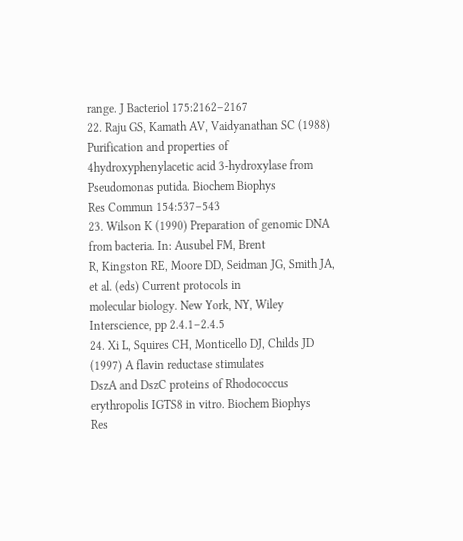range. J Bacteriol 175:2162–2167
22. Raju GS, Kamath AV, Vaidyanathan SC (1988) Purification and properties of 4hydroxyphenylacetic acid 3-hydroxylase from Pseudomonas putida. Biochem Biophys
Res Commun 154:537–543
23. Wilson K (1990) Preparation of genomic DNA from bacteria. In: Ausubel FM, Brent
R, Kingston RE, Moore DD, Seidman JG, Smith JA, et al. (eds) Current protocols in
molecular biology. New York, NY, Wiley Interscience, pp 2.4.1–2.4.5
24. Xi L, Squires CH, Monticello DJ, Childs JD (1997) A flavin reductase stimulates
DszA and DszC proteins of Rhodococcus erythropolis IGTS8 in vitro. Biochem Biophys
Res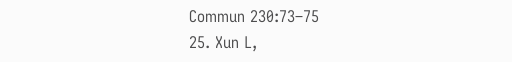Commun 230:73–75
25. Xun L,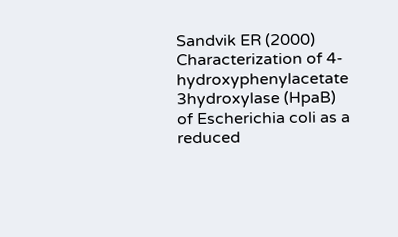Sandvik ER (2000) Characterization of 4-hydroxyphenylacetate 3hydroxylase (HpaB) of Escherichia coli as a reduced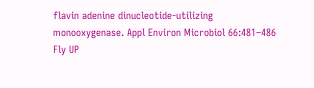flavin adenine dinucleotide-utilizing
monooxygenase. Appl Environ Microbiol 66:481–486
Fly UP